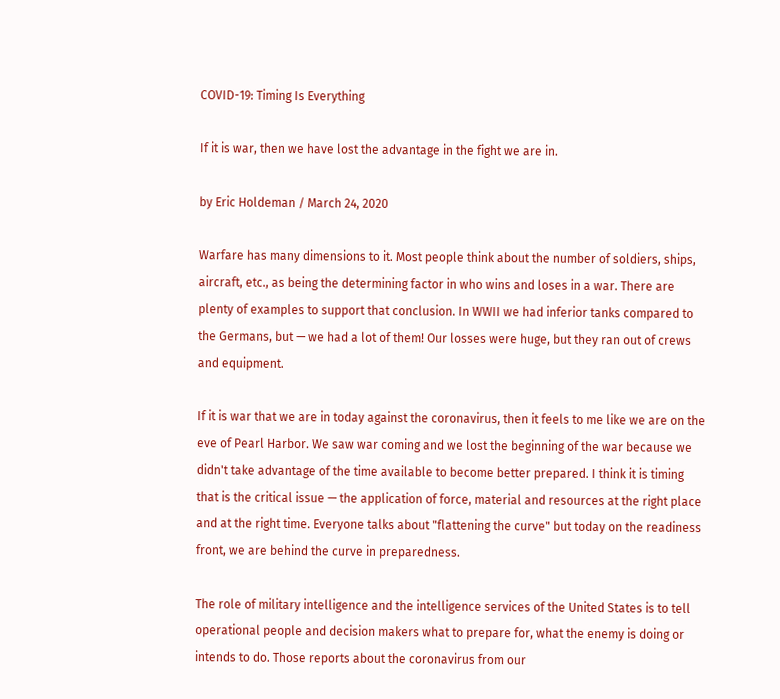COVID-19: Timing Is Everything

If it is war, then we have lost the advantage in the fight we are in.

by Eric Holdeman / March 24, 2020

Warfare has many dimensions to it. Most people think about the number of soldiers, ships, aircraft, etc., as being the determining factor in who wins and loses in a war. There are plenty of examples to support that conclusion. In WWII we had inferior tanks compared to the Germans, but — we had a lot of them! Our losses were huge, but they ran out of crews and equipment.

If it is war that we are in today against the coronavirus, then it feels to me like we are on the eve of Pearl Harbor. We saw war coming and we lost the beginning of the war because we didn't take advantage of the time available to become better prepared. I think it is timing that is the critical issue — the application of force, material and resources at the right place and at the right time. Everyone talks about "flattening the curve" but today on the readiness front, we are behind the curve in preparedness.

The role of military intelligence and the intelligence services of the United States is to tell operational people and decision makers what to prepare for, what the enemy is doing or intends to do. Those reports about the coronavirus from our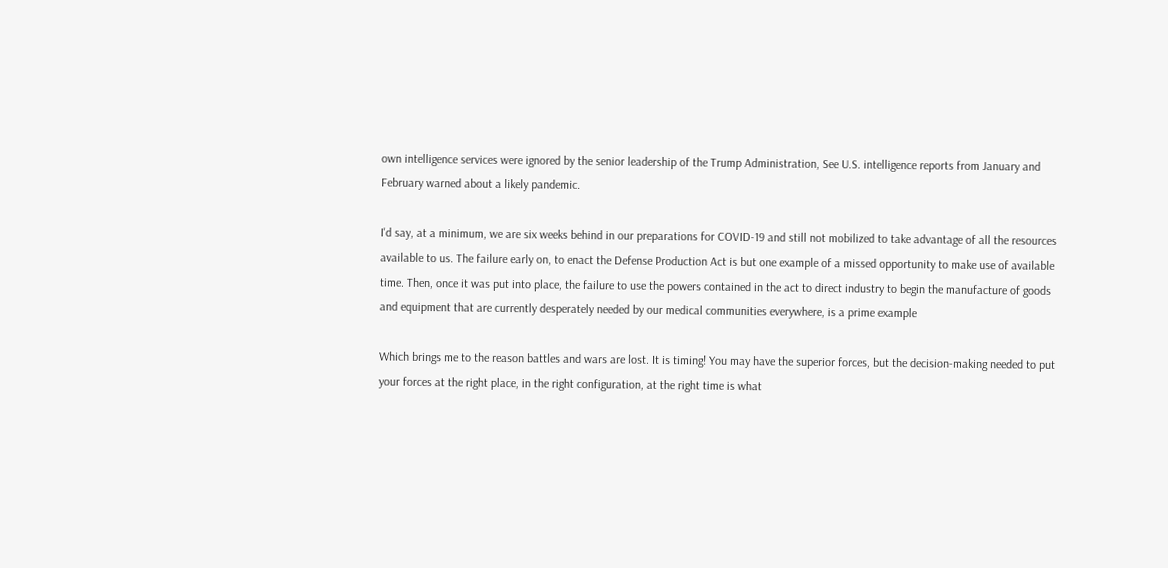own intelligence services were ignored by the senior leadership of the Trump Administration, See U.S. intelligence reports from January and February warned about a likely pandemic.

I'd say, at a minimum, we are six weeks behind in our preparations for COVID-19 and still not mobilized to take advantage of all the resources available to us. The failure early on, to enact the Defense Production Act is but one example of a missed opportunity to make use of available time. Then, once it was put into place, the failure to use the powers contained in the act to direct industry to begin the manufacture of goods and equipment that are currently desperately needed by our medical communities everywhere, is a prime example

Which brings me to the reason battles and wars are lost. It is timing! You may have the superior forces, but the decision-making needed to put your forces at the right place, in the right configuration, at the right time is what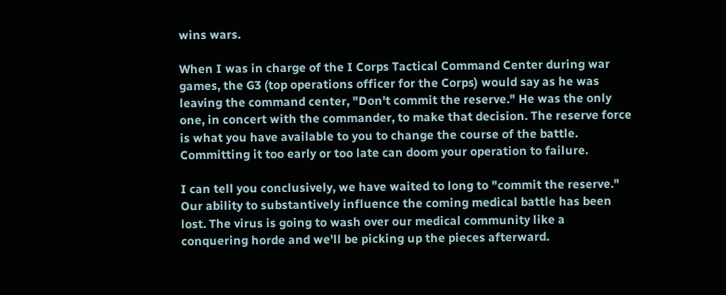wins wars.

When I was in charge of the I Corps Tactical Command Center during war games, the G3 (top operations officer for the Corps) would say as he was leaving the command center, "Don't commit the reserve." He was the only one, in concert with the commander, to make that decision. The reserve force is what you have available to you to change the course of the battle. Committing it too early or too late can doom your operation to failure.

I can tell you conclusively, we have waited to long to "commit the reserve." Our ability to substantively influence the coming medical battle has been lost. The virus is going to wash over our medical community like a conquering horde and we'll be picking up the pieces afterward.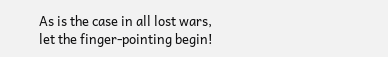As is the case in all lost wars, let the finger-pointing begin!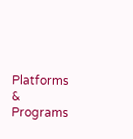Platforms & Programs